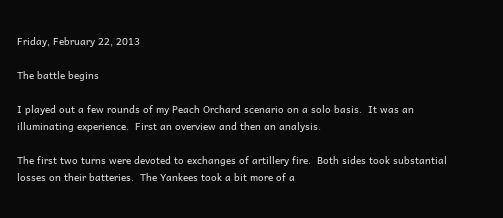Friday, February 22, 2013

The battle begins

I played out a few rounds of my Peach Orchard scenario on a solo basis.  It was an illuminating experience.  First an overview and then an analysis.

The first two turns were devoted to exchanges of artillery fire.  Both sides took substantial losses on their batteries.  The Yankees took a bit more of a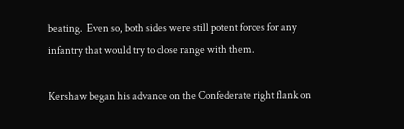beating.  Even so, both sides were still potent forces for any infantry that would try to close range with them.

Kershaw began his advance on the Confederate right flank on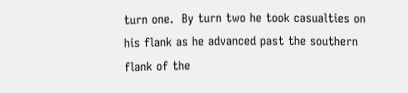turn one.  By turn two he took casualties on his flank as he advanced past the southern flank of the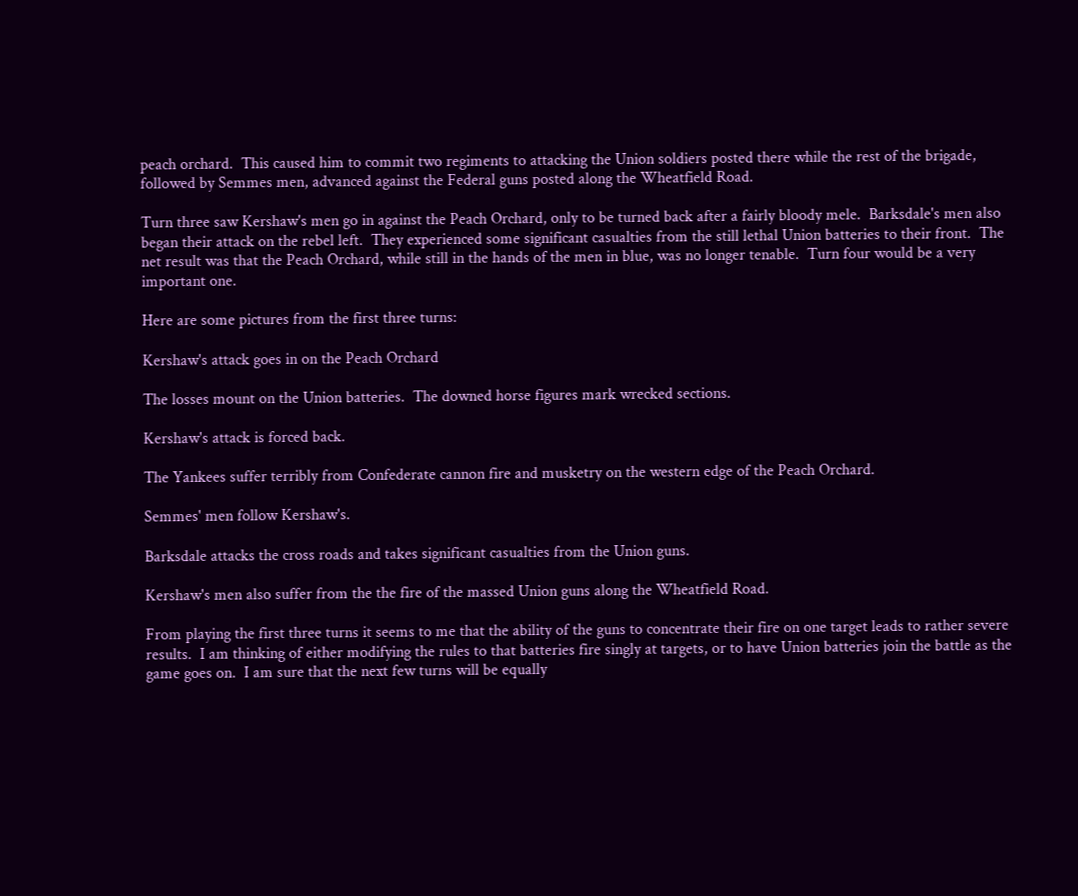peach orchard.  This caused him to commit two regiments to attacking the Union soldiers posted there while the rest of the brigade, followed by Semmes men, advanced against the Federal guns posted along the Wheatfield Road.

Turn three saw Kershaw's men go in against the Peach Orchard, only to be turned back after a fairly bloody mele.  Barksdale's men also began their attack on the rebel left.  They experienced some significant casualties from the still lethal Union batteries to their front.  The net result was that the Peach Orchard, while still in the hands of the men in blue, was no longer tenable.  Turn four would be a very important one.

Here are some pictures from the first three turns:

Kershaw's attack goes in on the Peach Orchard

The losses mount on the Union batteries.  The downed horse figures mark wrecked sections.

Kershaw's attack is forced back.

The Yankees suffer terribly from Confederate cannon fire and musketry on the western edge of the Peach Orchard.

Semmes' men follow Kershaw's.

Barksdale attacks the cross roads and takes significant casualties from the Union guns.

Kershaw's men also suffer from the the fire of the massed Union guns along the Wheatfield Road.

From playing the first three turns it seems to me that the ability of the guns to concentrate their fire on one target leads to rather severe results.  I am thinking of either modifying the rules to that batteries fire singly at targets, or to have Union batteries join the battle as the game goes on.  I am sure that the next few turns will be equally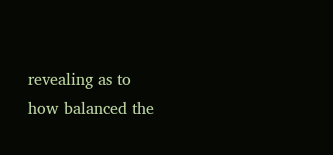revealing as to how balanced the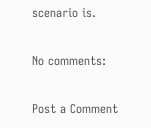scenario is.

No comments:

Post a Comment